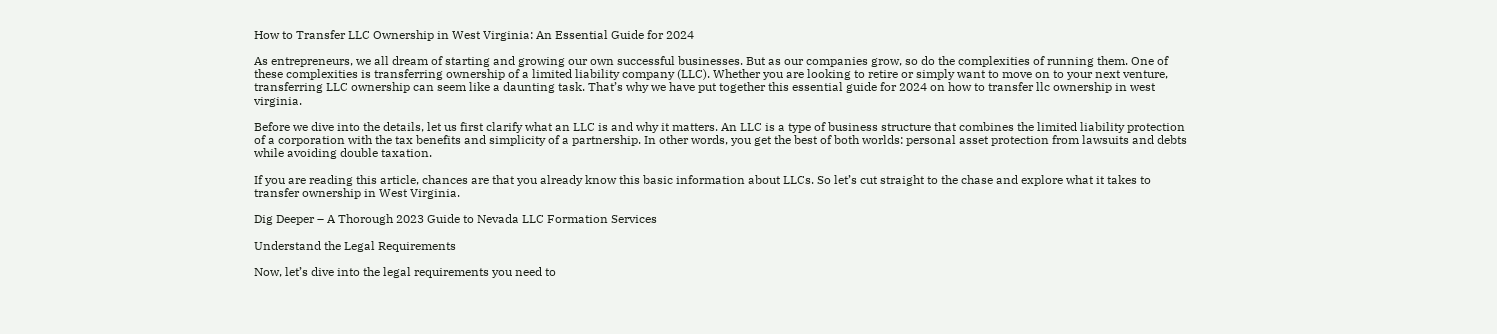How to Transfer LLC Ownership in West Virginia: An Essential Guide for 2024

As entrepreneurs, we all dream of starting and growing our own successful businesses. But as our companies grow, so do the complexities of running them. One of these complexities is transferring ownership of a limited liability company (LLC). Whether you are looking to retire or simply want to move on to your next venture, transferring LLC ownership can seem like a daunting task. That’s why we have put together this essential guide for 2024 on how to transfer llc ownership in west virginia.

Before we dive into the details, let us first clarify what an LLC is and why it matters. An LLC is a type of business structure that combines the limited liability protection of a corporation with the tax benefits and simplicity of a partnership. In other words, you get the best of both worlds: personal asset protection from lawsuits and debts while avoiding double taxation.

If you are reading this article, chances are that you already know this basic information about LLCs. So let’s cut straight to the chase and explore what it takes to transfer ownership in West Virginia.

Dig Deeper – A Thorough 2023 Guide to Nevada LLC Formation Services

Understand the Legal Requirements

Now, let’s dive into the legal requirements you need to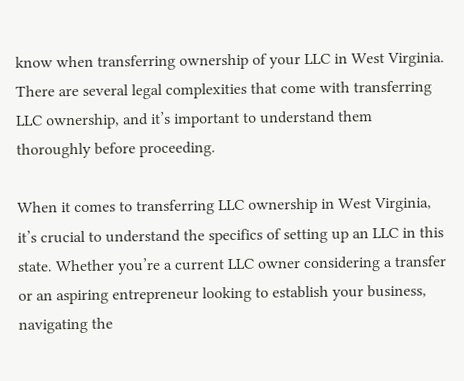know when transferring ownership of your LLC in West Virginia. There are several legal complexities that come with transferring LLC ownership, and it’s important to understand them thoroughly before proceeding.

When it comes to transferring LLC ownership in West Virginia, it’s crucial to understand the specifics of setting up an LLC in this state. Whether you’re a current LLC owner considering a transfer or an aspiring entrepreneur looking to establish your business, navigating the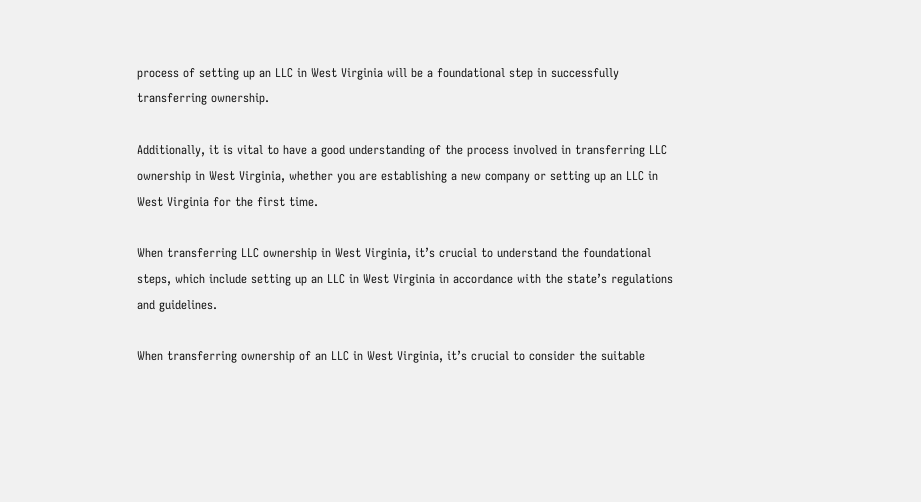process of setting up an LLC in West Virginia will be a foundational step in successfully transferring ownership.

Additionally, it is vital to have a good understanding of the process involved in transferring LLC ownership in West Virginia, whether you are establishing a new company or setting up an LLC in West Virginia for the first time.

When transferring LLC ownership in West Virginia, it’s crucial to understand the foundational steps, which include setting up an LLC in West Virginia in accordance with the state’s regulations and guidelines.

When transferring ownership of an LLC in West Virginia, it’s crucial to consider the suitable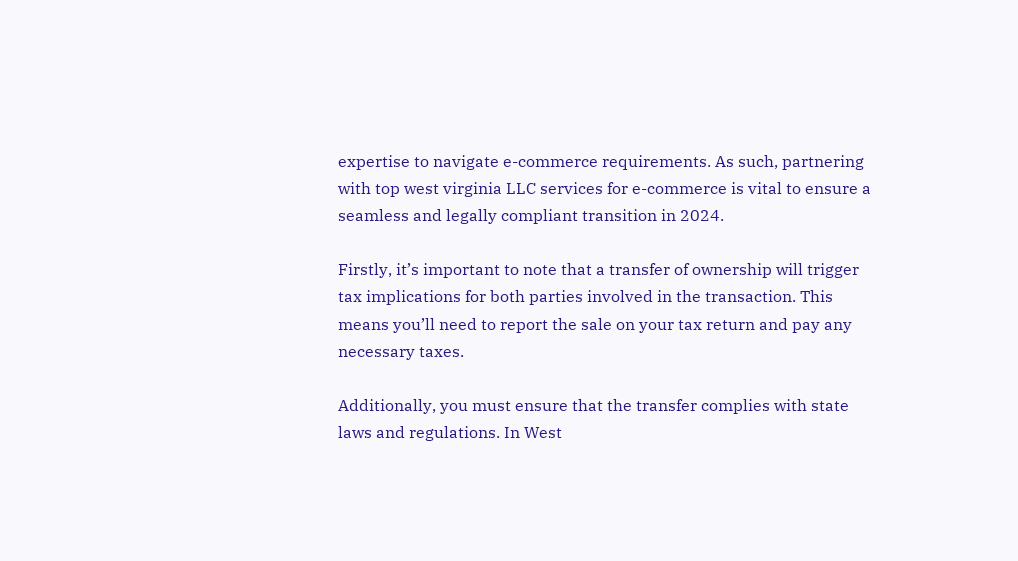expertise to navigate e-commerce requirements. As such, partnering with top west virginia LLC services for e-commerce is vital to ensure a seamless and legally compliant transition in 2024.

Firstly, it’s important to note that a transfer of ownership will trigger tax implications for both parties involved in the transaction. This means you’ll need to report the sale on your tax return and pay any necessary taxes.

Additionally, you must ensure that the transfer complies with state laws and regulations. In West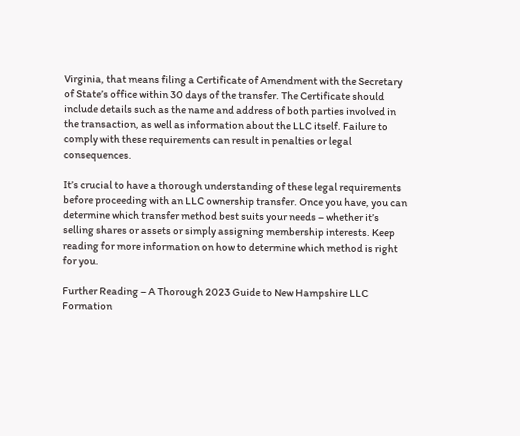Virginia, that means filing a Certificate of Amendment with the Secretary of State’s office within 30 days of the transfer. The Certificate should include details such as the name and address of both parties involved in the transaction, as well as information about the LLC itself. Failure to comply with these requirements can result in penalties or legal consequences.

It’s crucial to have a thorough understanding of these legal requirements before proceeding with an LLC ownership transfer. Once you have, you can determine which transfer method best suits your needs – whether it’s selling shares or assets or simply assigning membership interests. Keep reading for more information on how to determine which method is right for you.

Further Reading – A Thorough 2023 Guide to New Hampshire LLC Formation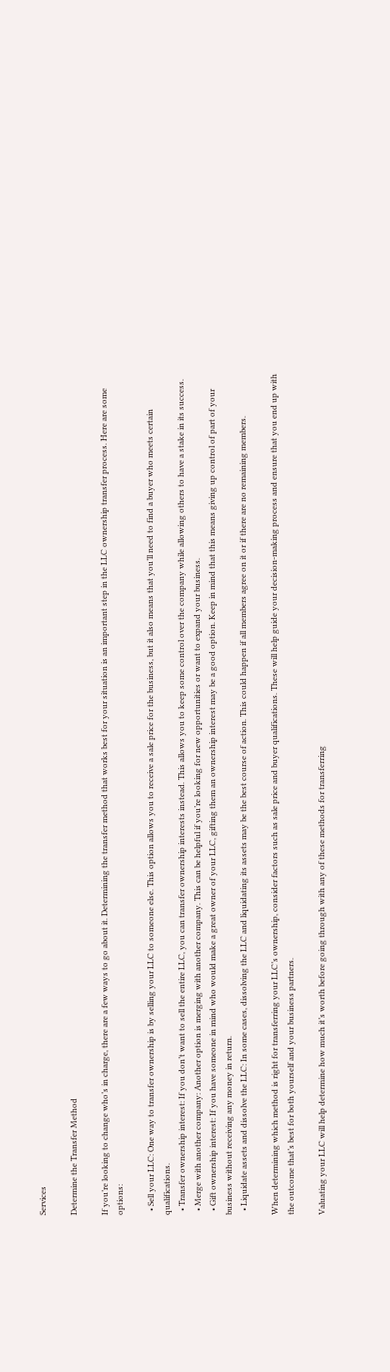Services

Determine the Transfer Method

If you’re looking to change who’s in charge, there are a few ways to go about it. Determining the transfer method that works best for your situation is an important step in the LLC ownership transfer process. Here are some options:

  • Sell your LLC: One way to transfer ownership is by selling your LLC to someone else. This option allows you to receive a sale price for the business, but it also means that you’ll need to find a buyer who meets certain qualifications.
  • Transfer ownership interest: If you don’t want to sell the entire LLC, you can transfer ownership interests instead. This allows you to keep some control over the company while allowing others to have a stake in its success.
  • Merge with another company: Another option is merging with another company. This can be helpful if you’re looking for new opportunities or want to expand your business.
  • Gift ownership interest: If you have someone in mind who would make a great owner of your LLC, gifting them an ownership interest may be a good option. Keep in mind that this means giving up control of part of your business without receiving any money in return.
  • Liquidate assets and dissolve the LLC: In some cases, dissolving the LLC and liquidating its assets may be the best course of action. This could happen if all members agree on it or if there are no remaining members.

When determining which method is right for transferring your LLC’s ownership, consider factors such as sale price and buyer qualifications. These will help guide your decision-making process and ensure that you end up with the outcome that’s best for both yourself and your business partners.

Valuating your LLC will help determine how much it’s worth before going through with any of these methods for transferring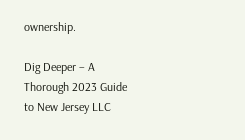ownership.

Dig Deeper – A Thorough 2023 Guide to New Jersey LLC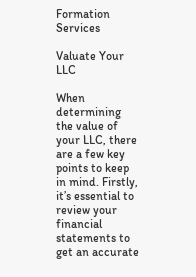Formation Services

Valuate Your LLC

When determining the value of your LLC, there are a few key points to keep in mind. Firstly, it’s essential to review your financial statements to get an accurate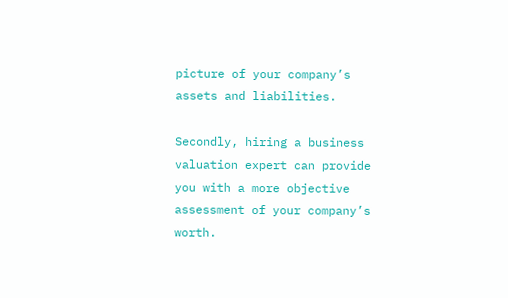picture of your company’s assets and liabilities.

Secondly, hiring a business valuation expert can provide you with a more objective assessment of your company’s worth.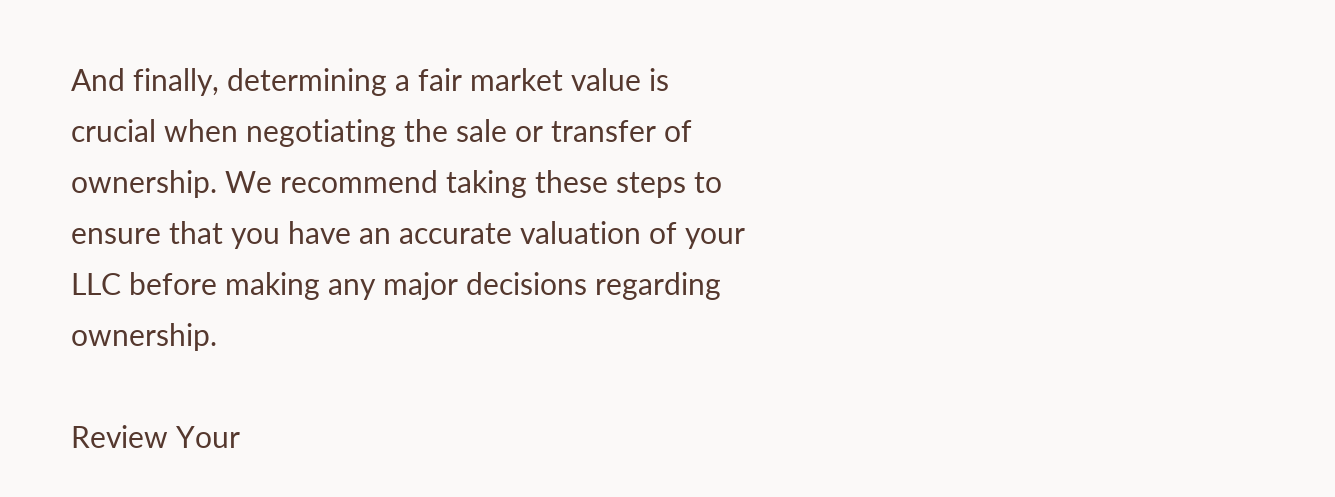And finally, determining a fair market value is crucial when negotiating the sale or transfer of ownership. We recommend taking these steps to ensure that you have an accurate valuation of your LLC before making any major decisions regarding ownership.

Review Your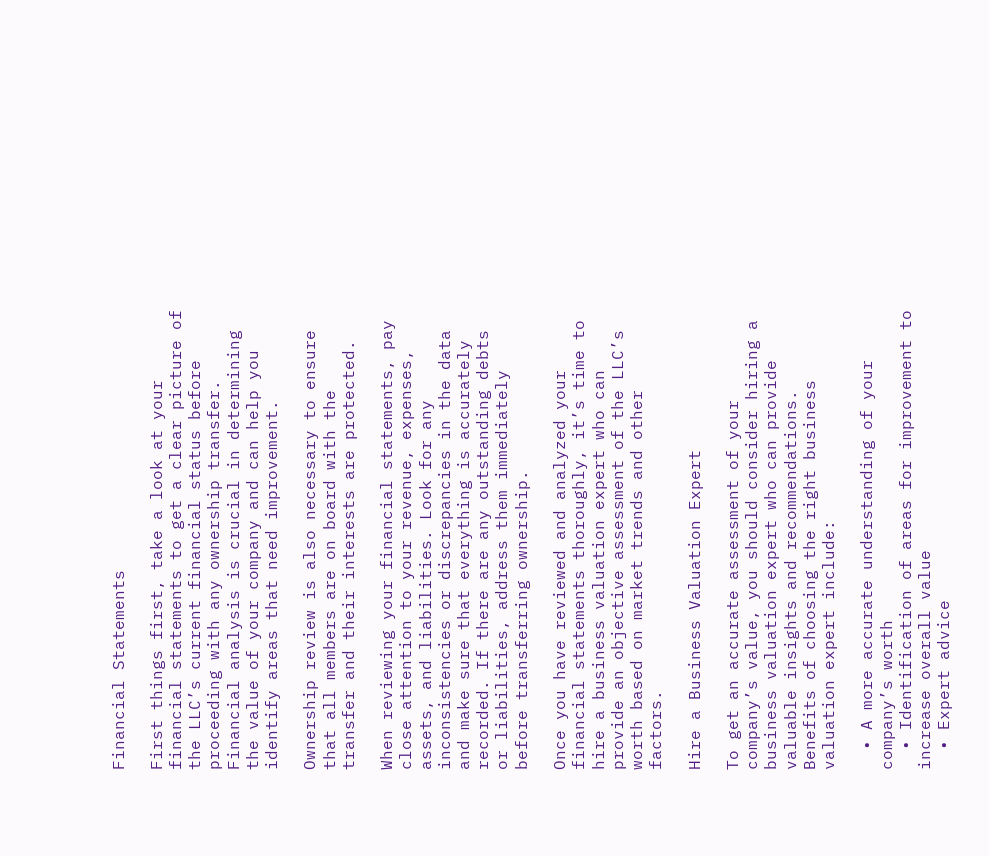Financial Statements

First things first, take a look at your financial statements to get a clear picture of the LLC’s current financial status before proceeding with any ownership transfer. Financial analysis is crucial in determining the value of your company and can help you identify areas that need improvement.

Ownership review is also necessary to ensure that all members are on board with the transfer and their interests are protected.

When reviewing your financial statements, pay close attention to your revenue, expenses, assets, and liabilities. Look for any inconsistencies or discrepancies in the data and make sure that everything is accurately recorded. If there are any outstanding debts or liabilities, address them immediately before transferring ownership.

Once you have reviewed and analyzed your financial statements thoroughly, it’s time to hire a business valuation expert who can provide an objective assessment of the LLC’s worth based on market trends and other factors.

Hire a Business Valuation Expert

To get an accurate assessment of your company’s value, you should consider hiring a business valuation expert who can provide valuable insights and recommendations. Benefits of choosing the right business valuation expert include:

  • A more accurate understanding of your company’s worth
  • Identification of areas for improvement to increase overall value
  • Expert advice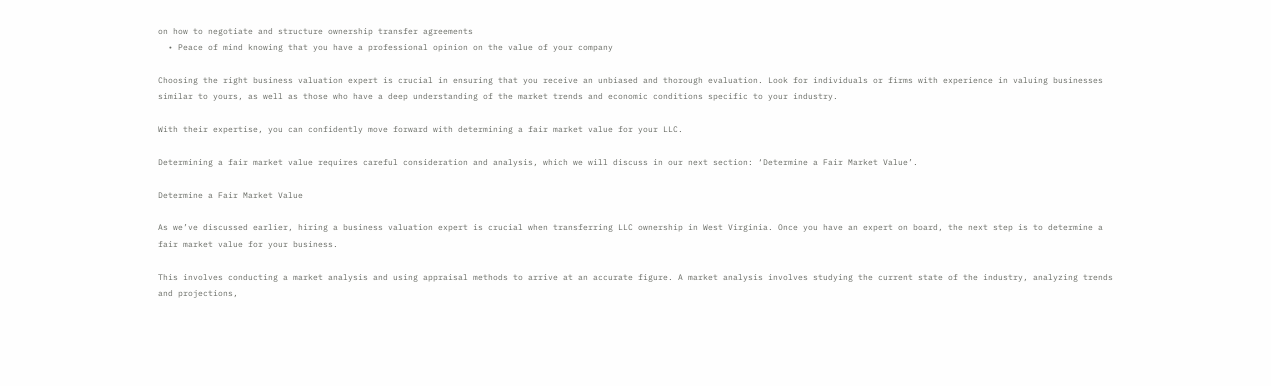on how to negotiate and structure ownership transfer agreements
  • Peace of mind knowing that you have a professional opinion on the value of your company

Choosing the right business valuation expert is crucial in ensuring that you receive an unbiased and thorough evaluation. Look for individuals or firms with experience in valuing businesses similar to yours, as well as those who have a deep understanding of the market trends and economic conditions specific to your industry.

With their expertise, you can confidently move forward with determining a fair market value for your LLC.

Determining a fair market value requires careful consideration and analysis, which we will discuss in our next section: ‘Determine a Fair Market Value’.

Determine a Fair Market Value

As we’ve discussed earlier, hiring a business valuation expert is crucial when transferring LLC ownership in West Virginia. Once you have an expert on board, the next step is to determine a fair market value for your business.

This involves conducting a market analysis and using appraisal methods to arrive at an accurate figure. A market analysis involves studying the current state of the industry, analyzing trends and projections,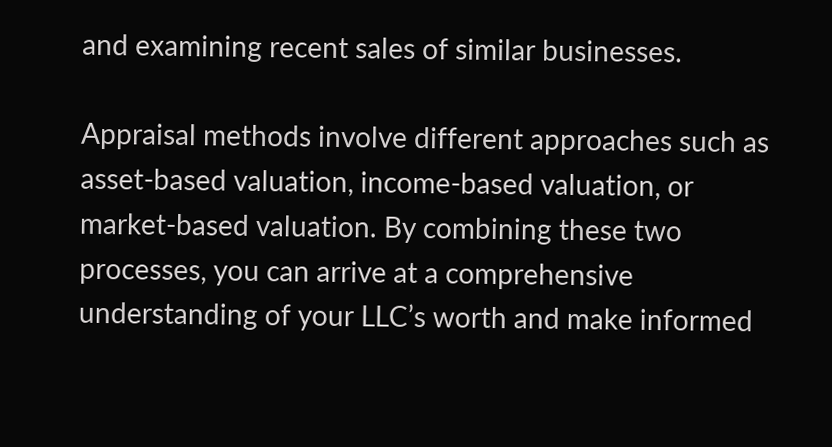and examining recent sales of similar businesses.

Appraisal methods involve different approaches such as asset-based valuation, income-based valuation, or market-based valuation. By combining these two processes, you can arrive at a comprehensive understanding of your LLC’s worth and make informed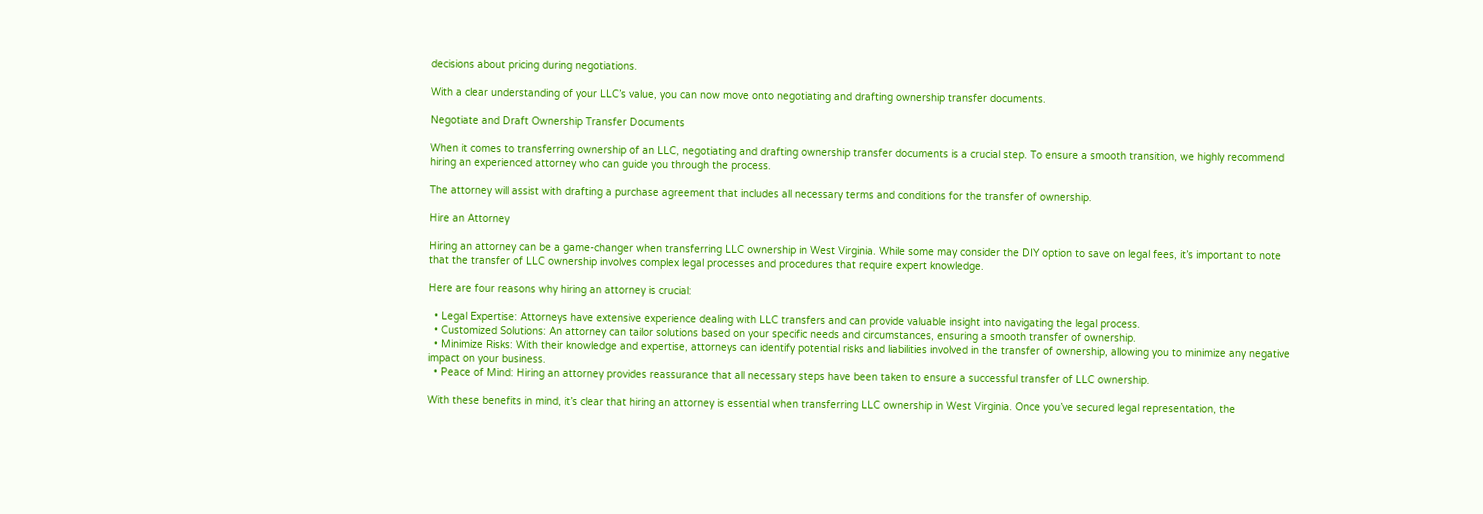decisions about pricing during negotiations.

With a clear understanding of your LLC’s value, you can now move onto negotiating and drafting ownership transfer documents.

Negotiate and Draft Ownership Transfer Documents

When it comes to transferring ownership of an LLC, negotiating and drafting ownership transfer documents is a crucial step. To ensure a smooth transition, we highly recommend hiring an experienced attorney who can guide you through the process.

The attorney will assist with drafting a purchase agreement that includes all necessary terms and conditions for the transfer of ownership.

Hire an Attorney

Hiring an attorney can be a game-changer when transferring LLC ownership in West Virginia. While some may consider the DIY option to save on legal fees, it’s important to note that the transfer of LLC ownership involves complex legal processes and procedures that require expert knowledge.

Here are four reasons why hiring an attorney is crucial:

  • Legal Expertise: Attorneys have extensive experience dealing with LLC transfers and can provide valuable insight into navigating the legal process.
  • Customized Solutions: An attorney can tailor solutions based on your specific needs and circumstances, ensuring a smooth transfer of ownership.
  • Minimize Risks: With their knowledge and expertise, attorneys can identify potential risks and liabilities involved in the transfer of ownership, allowing you to minimize any negative impact on your business.
  • Peace of Mind: Hiring an attorney provides reassurance that all necessary steps have been taken to ensure a successful transfer of LLC ownership.

With these benefits in mind, it’s clear that hiring an attorney is essential when transferring LLC ownership in West Virginia. Once you’ve secured legal representation, the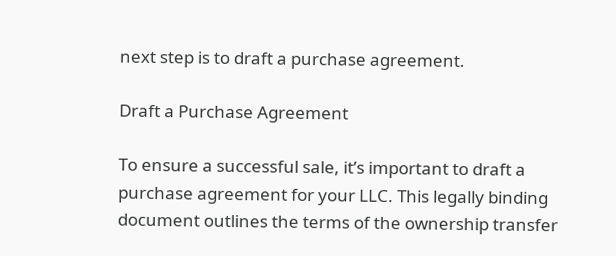next step is to draft a purchase agreement.

Draft a Purchase Agreement

To ensure a successful sale, it’s important to draft a purchase agreement for your LLC. This legally binding document outlines the terms of the ownership transfer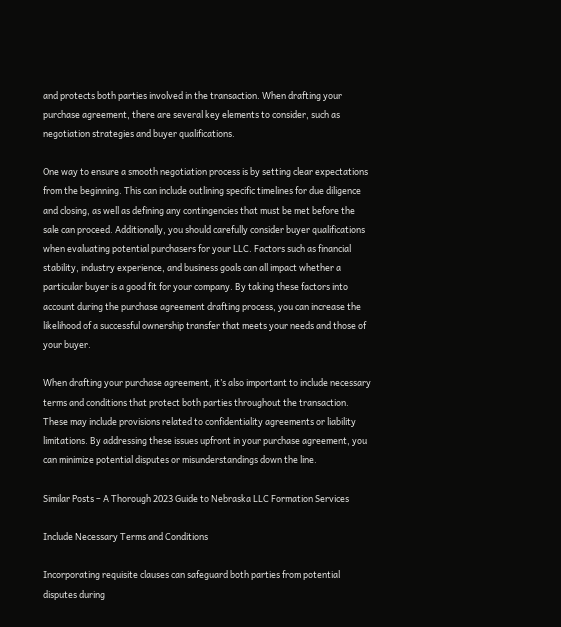and protects both parties involved in the transaction. When drafting your purchase agreement, there are several key elements to consider, such as negotiation strategies and buyer qualifications.

One way to ensure a smooth negotiation process is by setting clear expectations from the beginning. This can include outlining specific timelines for due diligence and closing, as well as defining any contingencies that must be met before the sale can proceed. Additionally, you should carefully consider buyer qualifications when evaluating potential purchasers for your LLC. Factors such as financial stability, industry experience, and business goals can all impact whether a particular buyer is a good fit for your company. By taking these factors into account during the purchase agreement drafting process, you can increase the likelihood of a successful ownership transfer that meets your needs and those of your buyer.

When drafting your purchase agreement, it’s also important to include necessary terms and conditions that protect both parties throughout the transaction. These may include provisions related to confidentiality agreements or liability limitations. By addressing these issues upfront in your purchase agreement, you can minimize potential disputes or misunderstandings down the line.

Similar Posts – A Thorough 2023 Guide to Nebraska LLC Formation Services

Include Necessary Terms and Conditions

Incorporating requisite clauses can safeguard both parties from potential disputes during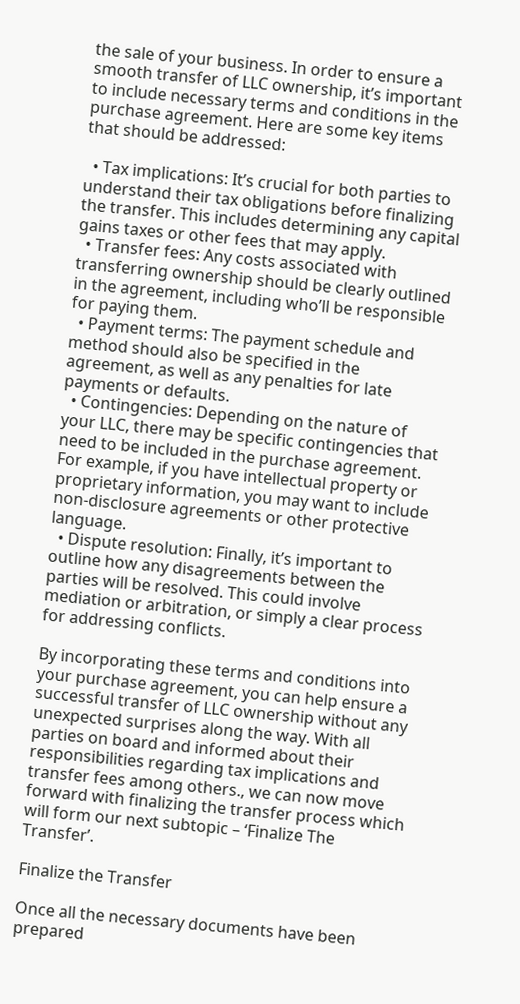the sale of your business. In order to ensure a smooth transfer of LLC ownership, it’s important to include necessary terms and conditions in the purchase agreement. Here are some key items that should be addressed:

  • Tax implications: It’s crucial for both parties to understand their tax obligations before finalizing the transfer. This includes determining any capital gains taxes or other fees that may apply.
  • Transfer fees: Any costs associated with transferring ownership should be clearly outlined in the agreement, including who’ll be responsible for paying them.
  • Payment terms: The payment schedule and method should also be specified in the agreement, as well as any penalties for late payments or defaults.
  • Contingencies: Depending on the nature of your LLC, there may be specific contingencies that need to be included in the purchase agreement. For example, if you have intellectual property or proprietary information, you may want to include non-disclosure agreements or other protective language.
  • Dispute resolution: Finally, it’s important to outline how any disagreements between the parties will be resolved. This could involve mediation or arbitration, or simply a clear process for addressing conflicts.

By incorporating these terms and conditions into your purchase agreement, you can help ensure a successful transfer of LLC ownership without any unexpected surprises along the way. With all parties on board and informed about their responsibilities regarding tax implications and transfer fees among others., we can now move forward with finalizing the transfer process which will form our next subtopic – ‘Finalize The Transfer’.

Finalize the Transfer

Once all the necessary documents have been prepared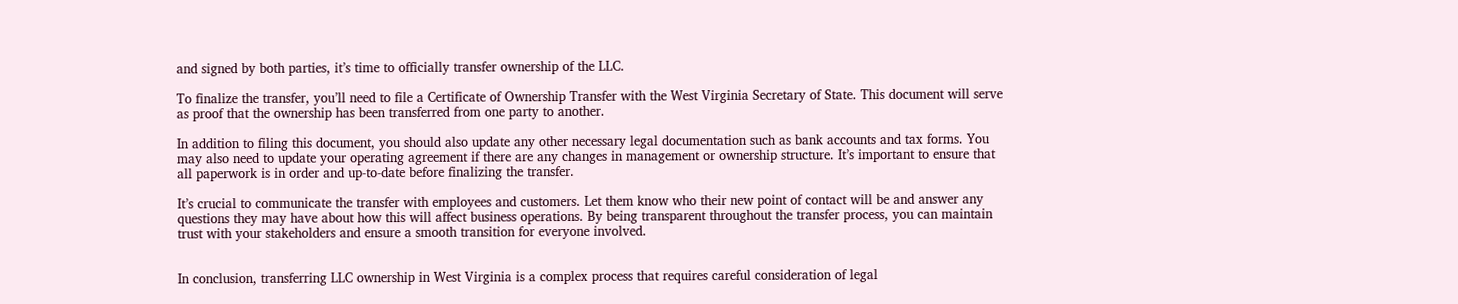and signed by both parties, it’s time to officially transfer ownership of the LLC.

To finalize the transfer, you’ll need to file a Certificate of Ownership Transfer with the West Virginia Secretary of State. This document will serve as proof that the ownership has been transferred from one party to another.

In addition to filing this document, you should also update any other necessary legal documentation such as bank accounts and tax forms. You may also need to update your operating agreement if there are any changes in management or ownership structure. It’s important to ensure that all paperwork is in order and up-to-date before finalizing the transfer.

It’s crucial to communicate the transfer with employees and customers. Let them know who their new point of contact will be and answer any questions they may have about how this will affect business operations. By being transparent throughout the transfer process, you can maintain trust with your stakeholders and ensure a smooth transition for everyone involved.


In conclusion, transferring LLC ownership in West Virginia is a complex process that requires careful consideration of legal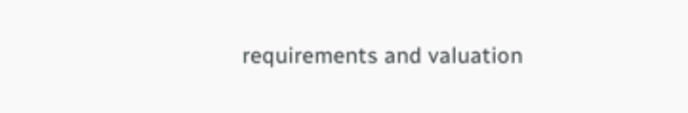requirements and valuation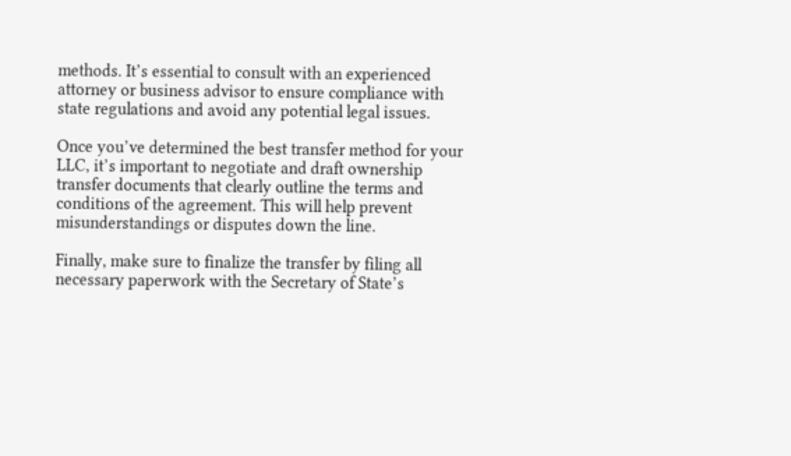methods. It’s essential to consult with an experienced attorney or business advisor to ensure compliance with state regulations and avoid any potential legal issues.

Once you’ve determined the best transfer method for your LLC, it’s important to negotiate and draft ownership transfer documents that clearly outline the terms and conditions of the agreement. This will help prevent misunderstandings or disputes down the line.

Finally, make sure to finalize the transfer by filing all necessary paperwork with the Secretary of State’s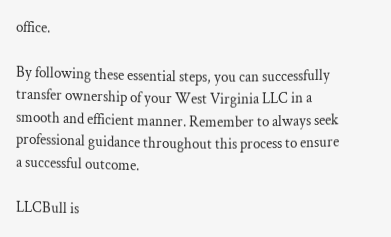office.

By following these essential steps, you can successfully transfer ownership of your West Virginia LLC in a smooth and efficient manner. Remember to always seek professional guidance throughout this process to ensure a successful outcome.

LLCBull is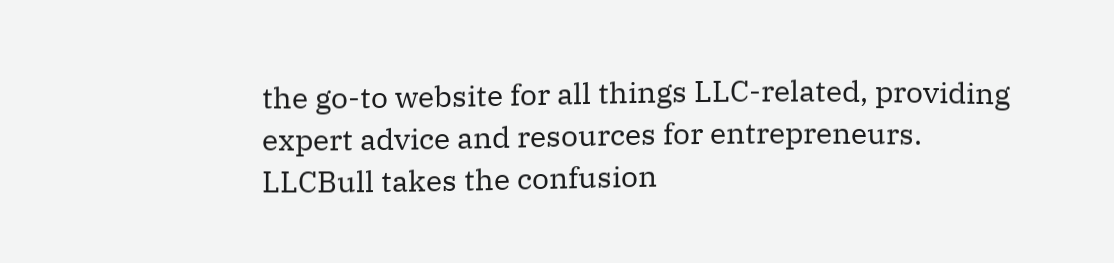the go-to website for all things LLC-related, providing expert advice and resources for entrepreneurs. LLCBull takes the confusion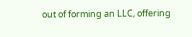out of forming an LLC, offering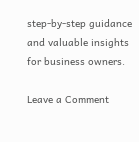step-by-step guidance and valuable insights for business owners.

Leave a Comment